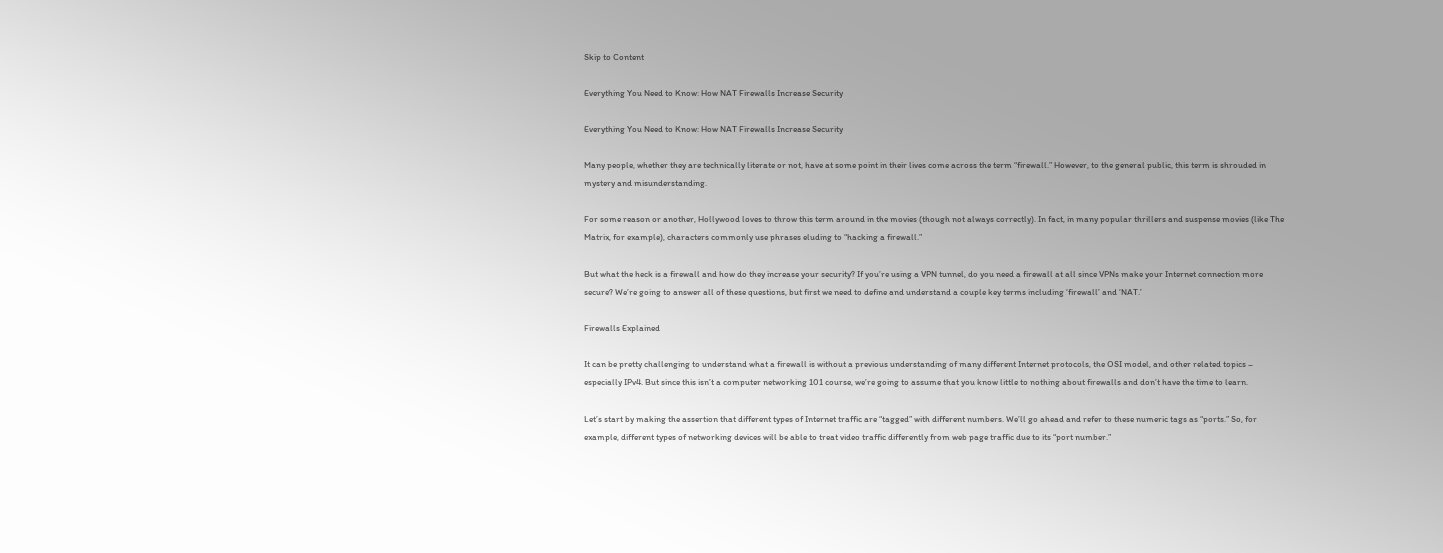Skip to Content

Everything You Need to Know: How NAT Firewalls Increase Security

Everything You Need to Know: How NAT Firewalls Increase Security

Many people, whether they are technically literate or not, have at some point in their lives come across the term “firewall.” However, to the general public, this term is shrouded in mystery and misunderstanding.

For some reason or another, Hollywood loves to throw this term around in the movies (though not always correctly). In fact, in many popular thrillers and suspense movies (like The Matrix, for example), characters commonly use phrases eluding to “hacking a firewall.”

But what the heck is a firewall and how do they increase your security? If you’re using a VPN tunnel, do you need a firewall at all since VPNs make your Internet connection more secure? We’re going to answer all of these questions, but first we need to define and understand a couple key terms including ‘firewall’ and ‘NAT.’

Firewalls Explained

It can be pretty challenging to understand what a firewall is without a previous understanding of many different Internet protocols, the OSI model, and other related topics – especially IPv4. But since this isn’t a computer networking 101 course, we’re going to assume that you know little to nothing about firewalls and don’t have the time to learn.

Let’s start by making the assertion that different types of Internet traffic are “tagged” with different numbers. We’ll go ahead and refer to these numeric tags as “ports.” So, for example, different types of networking devices will be able to treat video traffic differently from web page traffic due to its “port number.”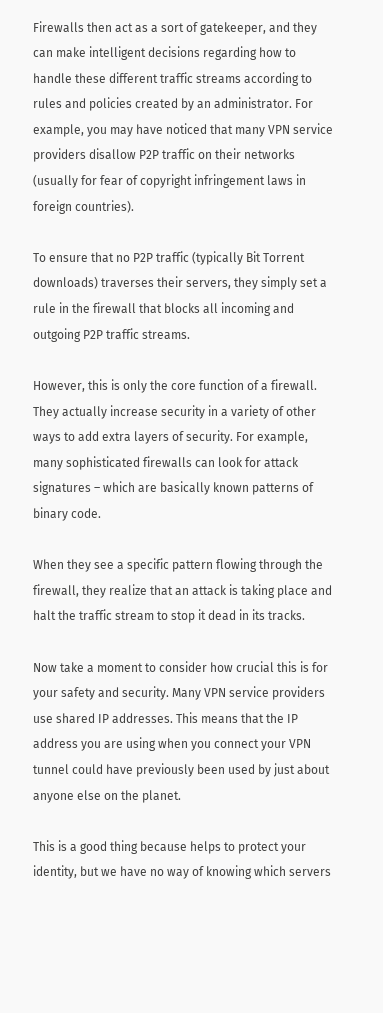Firewalls then act as a sort of gatekeeper, and they can make intelligent decisions regarding how to handle these different traffic streams according to rules and policies created by an administrator. For example, you may have noticed that many VPN service providers disallow P2P traffic on their networks (usually for fear of copyright infringement laws in foreign countries).

To ensure that no P2P traffic (typically Bit Torrent downloads) traverses their servers, they simply set a rule in the firewall that blocks all incoming and outgoing P2P traffic streams.

However, this is only the core function of a firewall. They actually increase security in a variety of other ways to add extra layers of security. For example, many sophisticated firewalls can look for attack signatures – which are basically known patterns of binary code.

When they see a specific pattern flowing through the firewall, they realize that an attack is taking place and halt the traffic stream to stop it dead in its tracks.

Now take a moment to consider how crucial this is for your safety and security. Many VPN service providers use shared IP addresses. This means that the IP address you are using when you connect your VPN tunnel could have previously been used by just about anyone else on the planet.

This is a good thing because helps to protect your identity, but we have no way of knowing which servers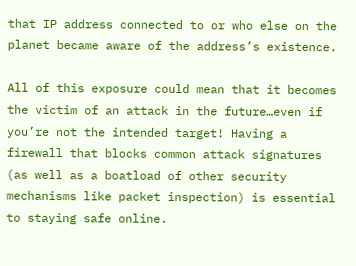that IP address connected to or who else on the planet became aware of the address’s existence.

All of this exposure could mean that it becomes the victim of an attack in the future…even if you’re not the intended target! Having a firewall that blocks common attack signatures (as well as a boatload of other security mechanisms like packet inspection) is essential to staying safe online.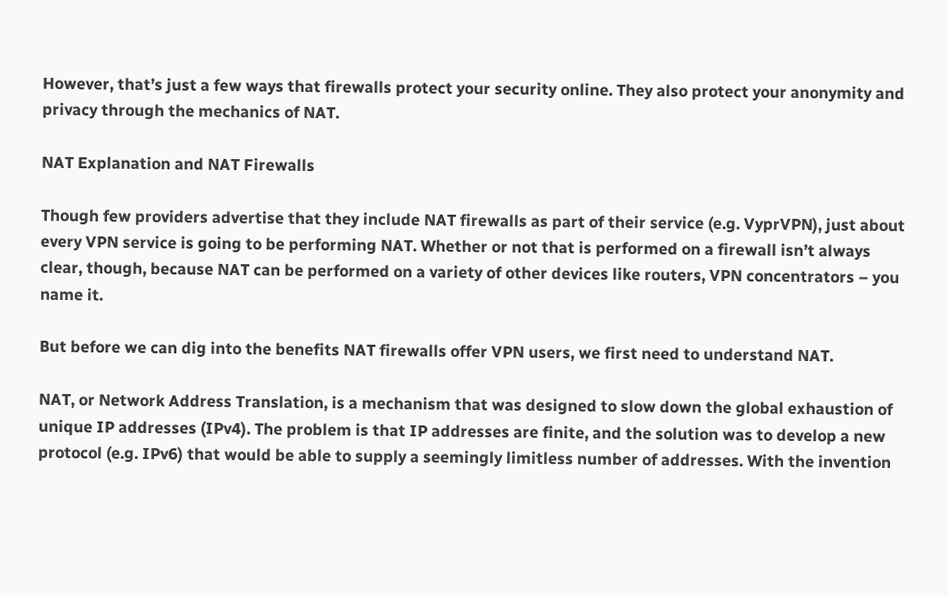However, that’s just a few ways that firewalls protect your security online. They also protect your anonymity and privacy through the mechanics of NAT.

NAT Explanation and NAT Firewalls

Though few providers advertise that they include NAT firewalls as part of their service (e.g. VyprVPN), just about every VPN service is going to be performing NAT. Whether or not that is performed on a firewall isn’t always clear, though, because NAT can be performed on a variety of other devices like routers, VPN concentrators – you name it.

But before we can dig into the benefits NAT firewalls offer VPN users, we first need to understand NAT.

NAT, or Network Address Translation, is a mechanism that was designed to slow down the global exhaustion of unique IP addresses (IPv4). The problem is that IP addresses are finite, and the solution was to develop a new protocol (e.g. IPv6) that would be able to supply a seemingly limitless number of addresses. With the invention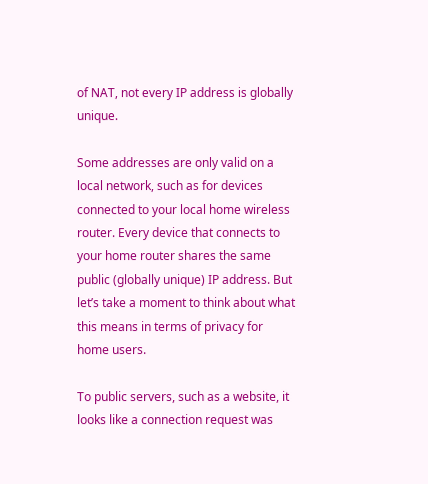of NAT, not every IP address is globally unique.

Some addresses are only valid on a local network, such as for devices connected to your local home wireless router. Every device that connects to your home router shares the same public (globally unique) IP address. But let’s take a moment to think about what this means in terms of privacy for home users.

To public servers, such as a website, it looks like a connection request was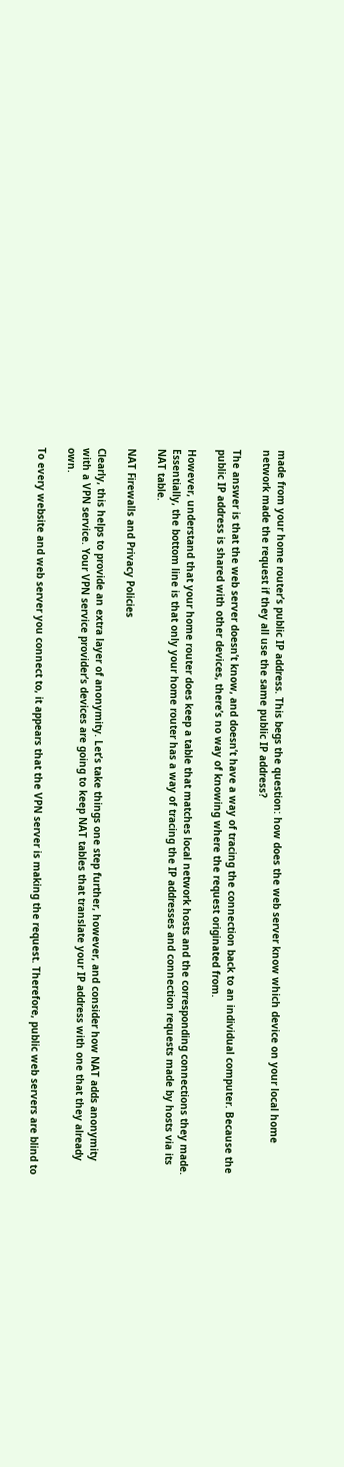made from your home router’s public IP address. This begs the question: how does the web server know which device on your local home network made the request if they all use the same public IP address?

The answer is that the web server doesn’t know, and doesn’t have a way of tracing the connection back to an individual computer. Because the public IP address is shared with other devices, there’s no way of knowing where the request originated from.

However, understand that your home router does keep a table that matches local network hosts and the corresponding connections they made. Essentially, the bottom line is that only your home router has a way of tracing the IP addresses and connection requests made by hosts via its NAT table.

NAT Firewalls and Privacy Policies

Clearly, this helps to provide an extra layer of anonymity. Let’s take things one step further, however, and consider how NAT adds anonymity with a VPN service. Your VPN service provider’s devices are going to keep NAT tables that translate your IP address with one that they already own.

To every website and web server you connect to, it appears that the VPN server is making the request. Therefore, public web servers are blind to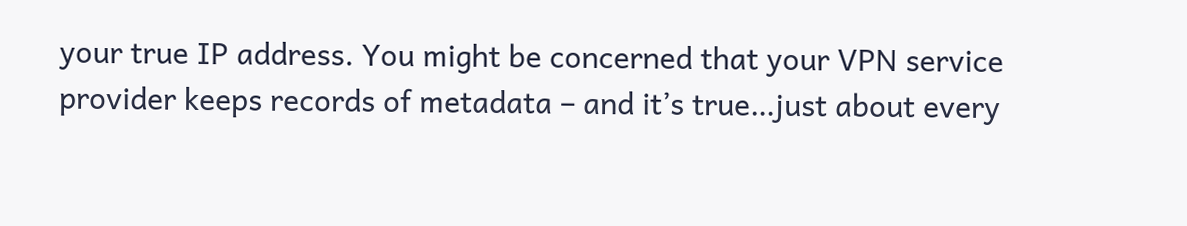your true IP address. You might be concerned that your VPN service provider keeps records of metadata – and it’s true…just about every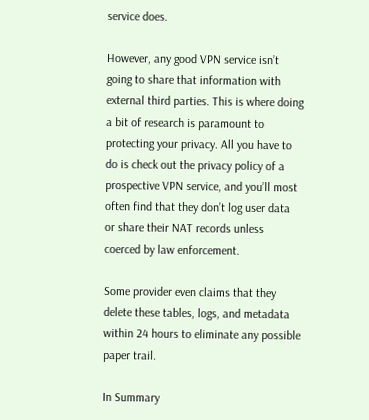service does.

However, any good VPN service isn’t going to share that information with external third parties. This is where doing a bit of research is paramount to protecting your privacy. All you have to do is check out the privacy policy of a prospective VPN service, and you’ll most often find that they don’t log user data or share their NAT records unless coerced by law enforcement.

Some provider even claims that they delete these tables, logs, and metadata within 24 hours to eliminate any possible paper trail.

In Summary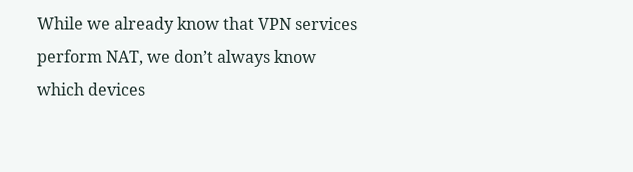While we already know that VPN services perform NAT, we don’t always know which devices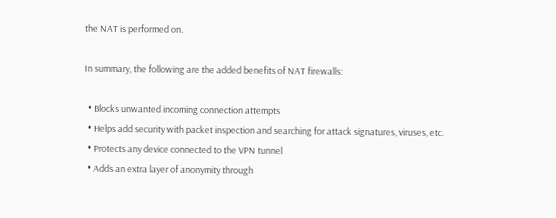the NAT is performed on.

In summary, the following are the added benefits of NAT firewalls:

  • Blocks unwanted incoming connection attempts
  • Helps add security with packet inspection and searching for attack signatures, viruses, etc.
  • Protects any device connected to the VPN tunnel
  • Adds an extra layer of anonymity through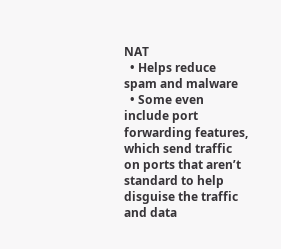NAT
  • Helps reduce spam and malware
  • Some even include port forwarding features, which send traffic on ports that aren’t standard to help disguise the traffic and data